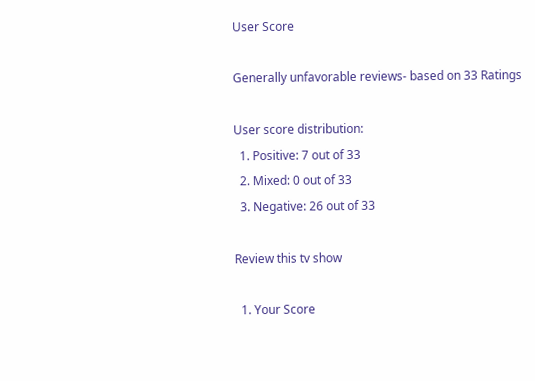User Score

Generally unfavorable reviews- based on 33 Ratings

User score distribution:
  1. Positive: 7 out of 33
  2. Mixed: 0 out of 33
  3. Negative: 26 out of 33

Review this tv show

  1. Your Score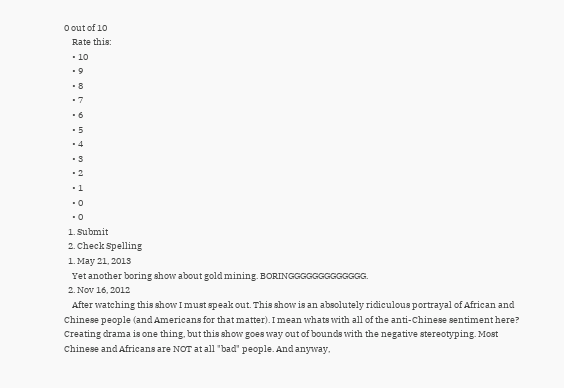0 out of 10
    Rate this:
    • 10
    • 9
    • 8
    • 7
    • 6
    • 5
    • 4
    • 3
    • 2
    • 1
    • 0
    • 0
  1. Submit
  2. Check Spelling
  1. May 21, 2013
    Yet another boring show about gold mining. BORINGGGGGGGGGGGGG.
  2. Nov 16, 2012
    After watching this show I must speak out. This show is an absolutely ridiculous portrayal of African and Chinese people (and Americans for that matter). I mean whats with all of the anti-Chinese sentiment here? Creating drama is one thing, but this show goes way out of bounds with the negative stereotyping. Most Chinese and Africans are NOT at all "bad" people. And anyway,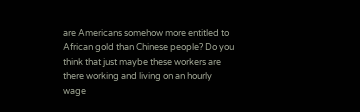are Americans somehow more entitled to African gold than Chinese people? Do you think that just maybe these workers are there working and living on an hourly wage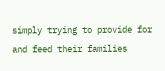simply trying to provide for and feed their families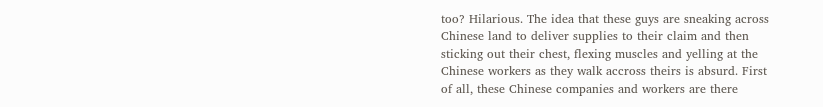too? Hilarious. The idea that these guys are sneaking across Chinese land to deliver supplies to their claim and then sticking out their chest, flexing muscles and yelling at the Chinese workers as they walk accross theirs is absurd. First of all, these Chinese companies and workers are there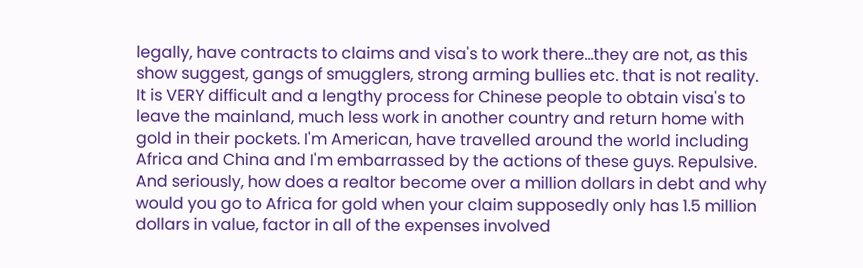legally, have contracts to claims and visa's to work there...they are not, as this show suggest, gangs of smugglers, strong arming bullies etc. that is not reality. It is VERY difficult and a lengthy process for Chinese people to obtain visa's to leave the mainland, much less work in another country and return home with gold in their pockets. I'm American, have travelled around the world including Africa and China and I'm embarrassed by the actions of these guys. Repulsive. And seriously, how does a realtor become over a million dollars in debt and why would you go to Africa for gold when your claim supposedly only has 1.5 million dollars in value, factor in all of the expenses involved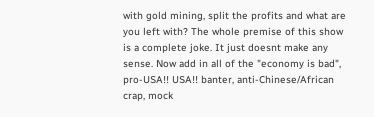with gold mining, split the profits and what are you left with? The whole premise of this show is a complete joke. It just doesnt make any sense. Now add in all of the "economy is bad", pro-USA!! USA!! banter, anti-Chinese/African crap, mock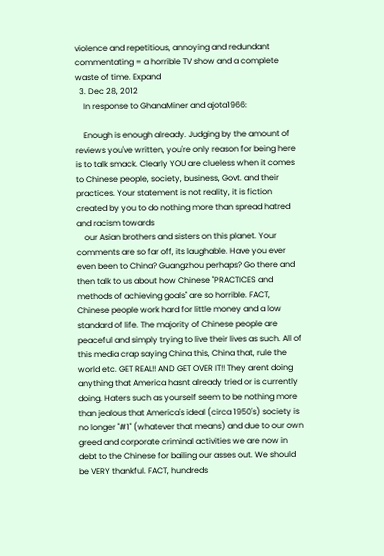violence and repetitious, annoying and redundant commentating = a horrible TV show and a complete waste of time. Expand
  3. Dec 28, 2012
    In response to GhanaMiner and ajota1966:

    Enough is enough already. Judging by the amount of reviews you've written, you're only reason for being here is to talk smack. Clearly YOU are clueless when it comes to Chinese people, society, business, Govt. and their practices. Your statement is not reality, it is fiction created by you to do nothing more than spread hatred and racism towards
    our Asian brothers and sisters on this planet. Your comments are so far off, its laughable. Have you ever even been to China? Guangzhou perhaps? Go there and then talk to us about how Chinese "PRACTICES and methods of achieving goals" are so horrible. FACT, Chinese people work hard for little money and a low standard of life. The majority of Chinese people are peaceful and simply trying to live their lives as such. All of this media crap saying China this, China that, rule the world etc. GET REAL!! AND GET OVER IT!! They arent doing anything that America hasnt already tried or is currently doing. Haters such as yourself seem to be nothing more than jealous that America's ideal (circa 1950's) society is no longer "#1" (whatever that means) and due to our own greed and corporate criminal activities we are now in debt to the Chinese for bailing our asses out. We should be VERY thankful. FACT, hundreds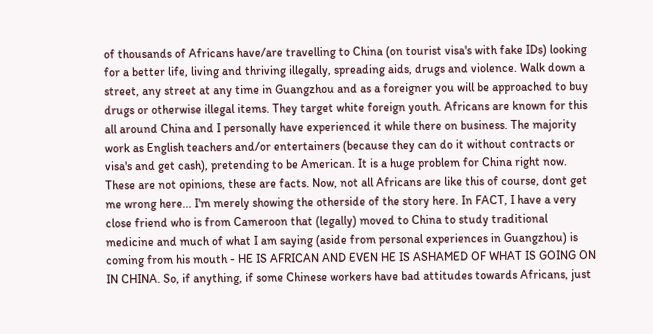of thousands of Africans have/are travelling to China (on tourist visa's with fake IDs) looking for a better life, living and thriving illegally, spreading aids, drugs and violence. Walk down a street, any street at any time in Guangzhou and as a foreigner you will be approached to buy drugs or otherwise illegal items. They target white foreign youth. Africans are known for this all around China and I personally have experienced it while there on business. The majority work as English teachers and/or entertainers (because they can do it without contracts or visa's and get cash), pretending to be American. It is a huge problem for China right now. These are not opinions, these are facts. Now, not all Africans are like this of course, dont get me wrong here... I'm merely showing the otherside of the story here. In FACT, I have a very close friend who is from Cameroon that (legally) moved to China to study traditional medicine and much of what I am saying (aside from personal experiences in Guangzhou) is coming from his mouth - HE IS AFRICAN AND EVEN HE IS ASHAMED OF WHAT IS GOING ON IN CHINA. So, if anything, if some Chinese workers have bad attitudes towards Africans, just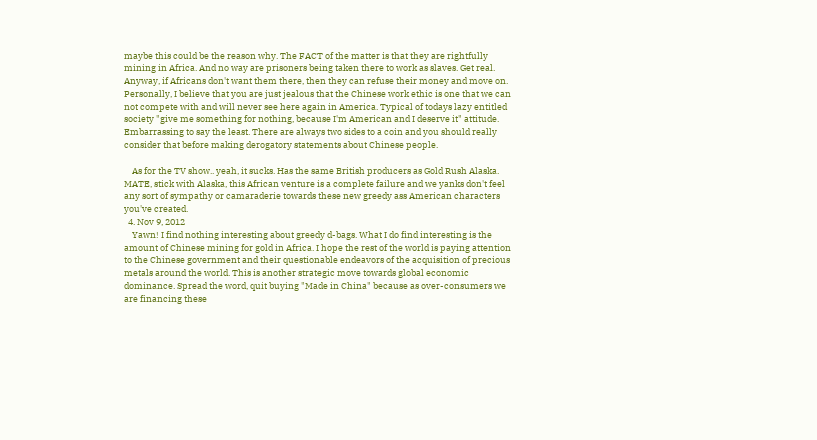maybe this could be the reason why. The FACT of the matter is that they are rightfully mining in Africa. And no way are prisoners being taken there to work as slaves. Get real. Anyway, if Africans don't want them there, then they can refuse their money and move on. Personally, I believe that you are just jealous that the Chinese work ethic is one that we can not compete with and will never see here again in America. Typical of todays lazy entitled society "give me something for nothing, because I'm American and I deserve it" attitude. Embarrassing to say the least. There are always two sides to a coin and you should really consider that before making derogatory statements about Chinese people.

    As for the TV show.. yeah, it sucks. Has the same British producers as Gold Rush Alaska. MATE, stick with Alaska, this African venture is a complete failure and we yanks don't feel any sort of sympathy or camaraderie towards these new greedy ass American characters you've created.
  4. Nov 9, 2012
    Yawn! I find nothing interesting about greedy d-bags. What I do find interesting is the amount of Chinese mining for gold in Africa. I hope the rest of the world is paying attention to the Chinese government and their questionable endeavors of the acquisition of precious metals around the world. This is another strategic move towards global economic dominance. Spread the word, quit buying "Made in China" because as over-consumers we are financing these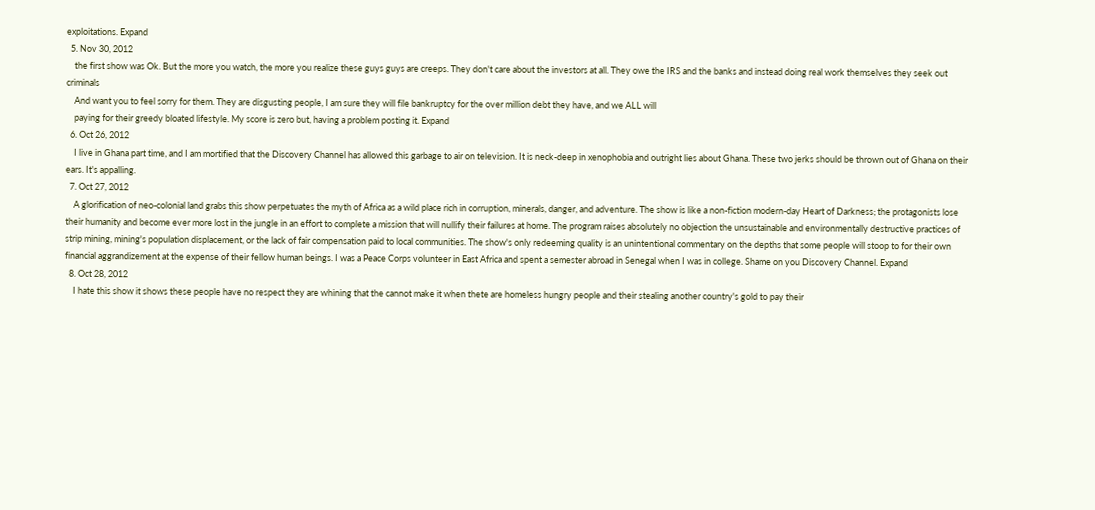exploitations. Expand
  5. Nov 30, 2012
    the first show was Ok. But the more you watch, the more you realize these guys guys are creeps. They don't care about the investors at all. They owe the IRS and the banks and instead doing real work themselves they seek out criminals
    And want you to feel sorry for them. They are disgusting people, I am sure they will file bankruptcy for the over million debt they have, and we ALL will
    paying for their greedy bloated lifestyle. My score is zero but, having a problem posting it. Expand
  6. Oct 26, 2012
    I live in Ghana part time, and I am mortified that the Discovery Channel has allowed this garbage to air on television. It is neck-deep in xenophobia and outright lies about Ghana. These two jerks should be thrown out of Ghana on their ears. It's appalling.
  7. Oct 27, 2012
    A glorification of neo-colonial land grabs this show perpetuates the myth of Africa as a wild place rich in corruption, minerals, danger, and adventure. The show is like a non-fiction modern-day Heart of Darkness; the protagonists lose their humanity and become ever more lost in the jungle in an effort to complete a mission that will nullify their failures at home. The program raises absolutely no objection the unsustainable and environmentally destructive practices of strip mining, mining's population displacement, or the lack of fair compensation paid to local communities. The show's only redeeming quality is an unintentional commentary on the depths that some people will stoop to for their own financial aggrandizement at the expense of their fellow human beings. I was a Peace Corps volunteer in East Africa and spent a semester abroad in Senegal when I was in college. Shame on you Discovery Channel. Expand
  8. Oct 28, 2012
    I hate this show it shows these people have no respect they are whining that the cannot make it when thete are homeless hungry people and their stealing another country's gold to pay their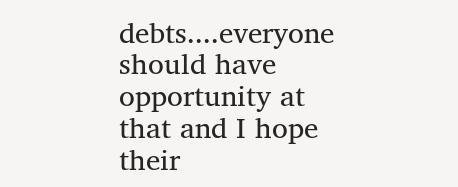debts....everyone should have opportunity at that and I hope their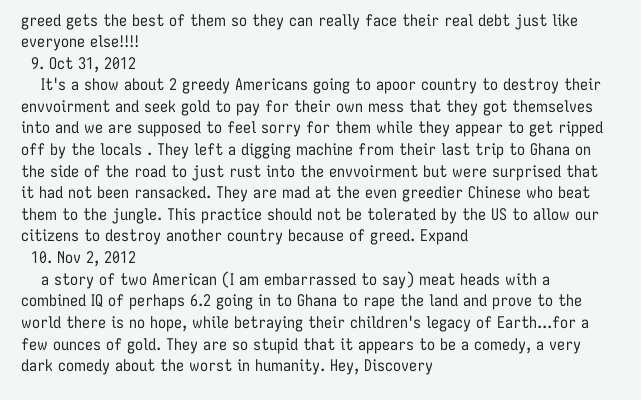greed gets the best of them so they can really face their real debt just like everyone else!!!!
  9. Oct 31, 2012
    It's a show about 2 greedy Americans going to apoor country to destroy their envvoirment and seek gold to pay for their own mess that they got themselves into and we are supposed to feel sorry for them while they appear to get ripped off by the locals . They left a digging machine from their last trip to Ghana on the side of the road to just rust into the envvoirment but were surprised that it had not been ransacked. They are mad at the even greedier Chinese who beat them to the jungle. This practice should not be tolerated by the US to allow our citizens to destroy another country because of greed. Expand
  10. Nov 2, 2012
    a story of two American (I am embarrassed to say) meat heads with a combined IQ of perhaps 6.2 going in to Ghana to rape the land and prove to the world there is no hope, while betraying their children's legacy of Earth...for a few ounces of gold. They are so stupid that it appears to be a comedy, a very dark comedy about the worst in humanity. Hey, Discovery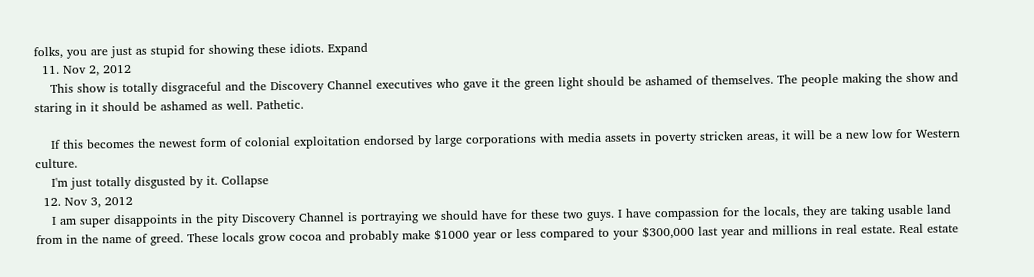folks, you are just as stupid for showing these idiots. Expand
  11. Nov 2, 2012
    This show is totally disgraceful and the Discovery Channel executives who gave it the green light should be ashamed of themselves. The people making the show and staring in it should be ashamed as well. Pathetic.

    If this becomes the newest form of colonial exploitation endorsed by large corporations with media assets in poverty stricken areas, it will be a new low for Western culture.
    I'm just totally disgusted by it. Collapse
  12. Nov 3, 2012
    I am super disappoints in the pity Discovery Channel is portraying we should have for these two guys. I have compassion for the locals, they are taking usable land from in the name of greed. These locals grow cocoa and probably make $1000 year or less compared to your $300,000 last year and millions in real estate. Real estate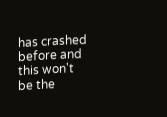has crashed before and this won't be the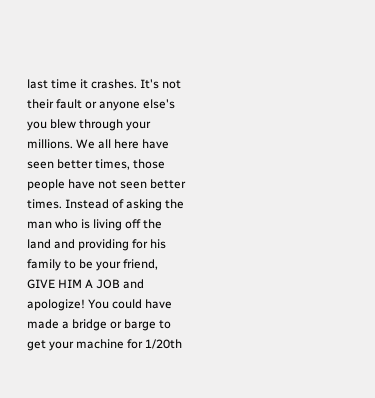last time it crashes. It's not their fault or anyone else's you blew through your millions. We all here have seen better times, those people have not seen better times. Instead of asking the man who is living off the land and providing for his family to be your friend, GIVE HIM A JOB and apologize! You could have made a bridge or barge to get your machine for 1/20th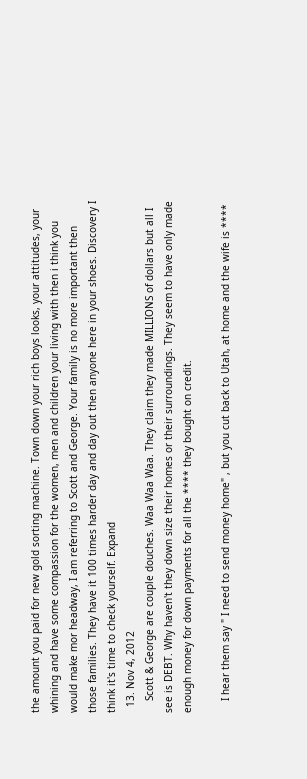the amount you paid for new gold sorting machine. Town down your rich boys looks, your attitudes, your whining and have some compassion for the women, men and children your living with then i think you would make mor headway, I am referring to Scott and George. Your family is no more important then those families. They have it 100 times harder day and day out then anyone here in your shoes. Discovery I think it's time to check yourself. Expand
  13. Nov 4, 2012
    Scott & George are couple douches. Waa Waa Waa. They claim they made MILLIONS of dollars but all I see is DEBT. Why haven't they down size their homes or their surroundings. They seem to have only made enough money for down payments for all the **** they bought on credit.

    I hear them say " I need to send money home" , but you cut back to Utah, at home and the wife is ****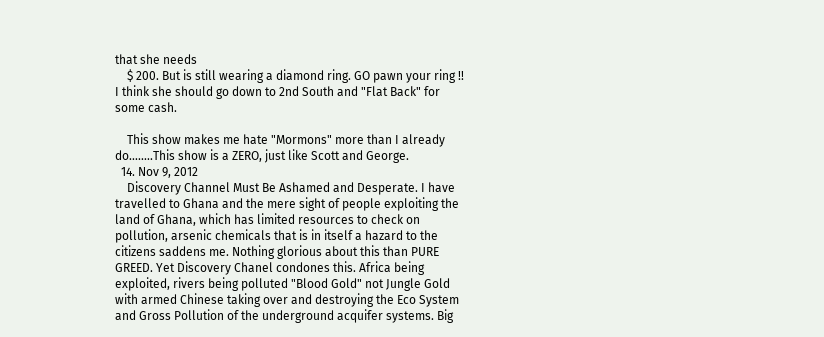that she needs
    $ 200. But is still wearing a diamond ring. GO pawn your ring !! I think she should go down to 2nd South and "Flat Back" for some cash.

    This show makes me hate "Mormons" more than I already do........This show is a ZERO, just like Scott and George.
  14. Nov 9, 2012
    Discovery Channel Must Be Ashamed and Desperate. I have travelled to Ghana and the mere sight of people exploiting the land of Ghana, which has limited resources to check on pollution, arsenic chemicals that is in itself a hazard to the citizens saddens me. Nothing glorious about this than PURE GREED. Yet Discovery Chanel condones this. Africa being exploited, rivers being polluted "Blood Gold" not Jungle Gold with armed Chinese taking over and destroying the Eco System and Gross Pollution of the underground acquifer systems. Big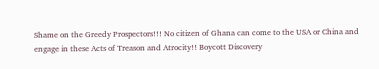Shame on the Greedy Prospectors!!! No citizen of Ghana can come to the USA or China and engage in these Acts of Treason and Atrocity!! Boycott Discovery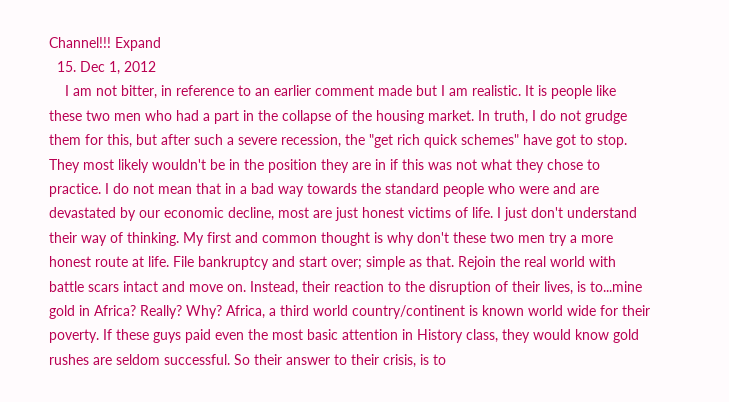Channel!!! Expand
  15. Dec 1, 2012
    I am not bitter, in reference to an earlier comment made but I am realistic. It is people like these two men who had a part in the collapse of the housing market. In truth, I do not grudge them for this, but after such a severe recession, the "get rich quick schemes" have got to stop. They most likely wouldn't be in the position they are in if this was not what they chose to practice. I do not mean that in a bad way towards the standard people who were and are devastated by our economic decline, most are just honest victims of life. I just don't understand their way of thinking. My first and common thought is why don't these two men try a more honest route at life. File bankruptcy and start over; simple as that. Rejoin the real world with battle scars intact and move on. Instead, their reaction to the disruption of their lives, is to...mine gold in Africa? Really? Why? Africa, a third world country/continent is known world wide for their poverty. If these guys paid even the most basic attention in History class, they would know gold rushes are seldom successful. So their answer to their crisis, is to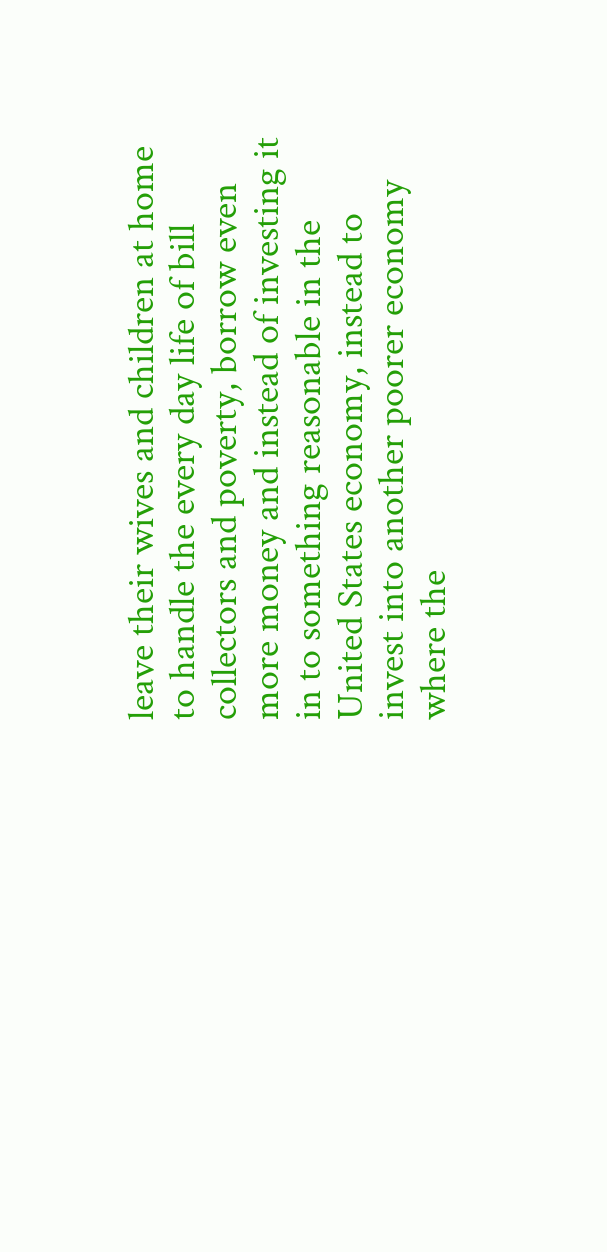leave their wives and children at home to handle the every day life of bill collectors and poverty, borrow even more money and instead of investing it in to something reasonable in the United States economy, instead to invest into another poorer economy where the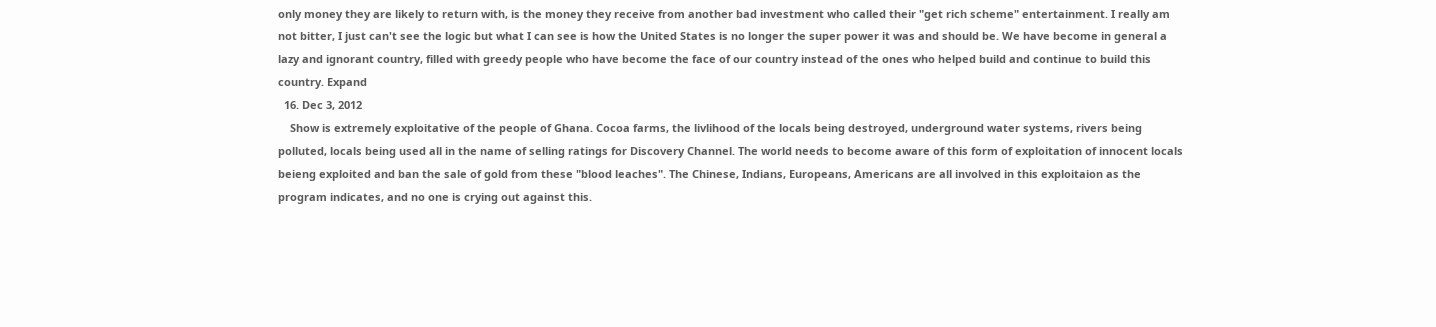only money they are likely to return with, is the money they receive from another bad investment who called their "get rich scheme" entertainment. I really am not bitter, I just can't see the logic but what I can see is how the United States is no longer the super power it was and should be. We have become in general a lazy and ignorant country, filled with greedy people who have become the face of our country instead of the ones who helped build and continue to build this country. Expand
  16. Dec 3, 2012
    Show is extremely exploitative of the people of Ghana. Cocoa farms, the livlihood of the locals being destroyed, underground water systems, rivers being polluted, locals being used all in the name of selling ratings for Discovery Channel. The world needs to become aware of this form of exploitation of innocent locals beieng exploited and ban the sale of gold from these "blood leaches". The Chinese, Indians, Europeans, Americans are all involved in this exploitaion as the program indicates, and no one is crying out against this.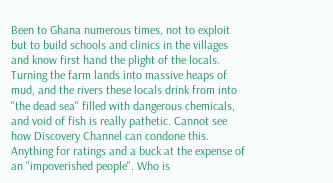Been to Ghana numerous times, not to exploit but to build schools and clinics in the villages and know first hand the plight of the locals. Turning the farm lands into massive heaps of mud, and the rivers these locals drink from into "the dead sea" filled with dangerous chemicals, and void of fish is really pathetic. Cannot see how Discovery Channel can condone this. Anything for ratings and a buck at the expense of an "impoverished people". Who is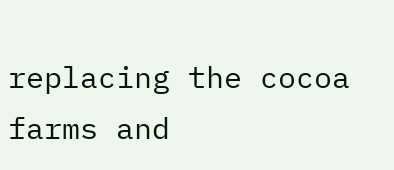replacing the cocoa farms and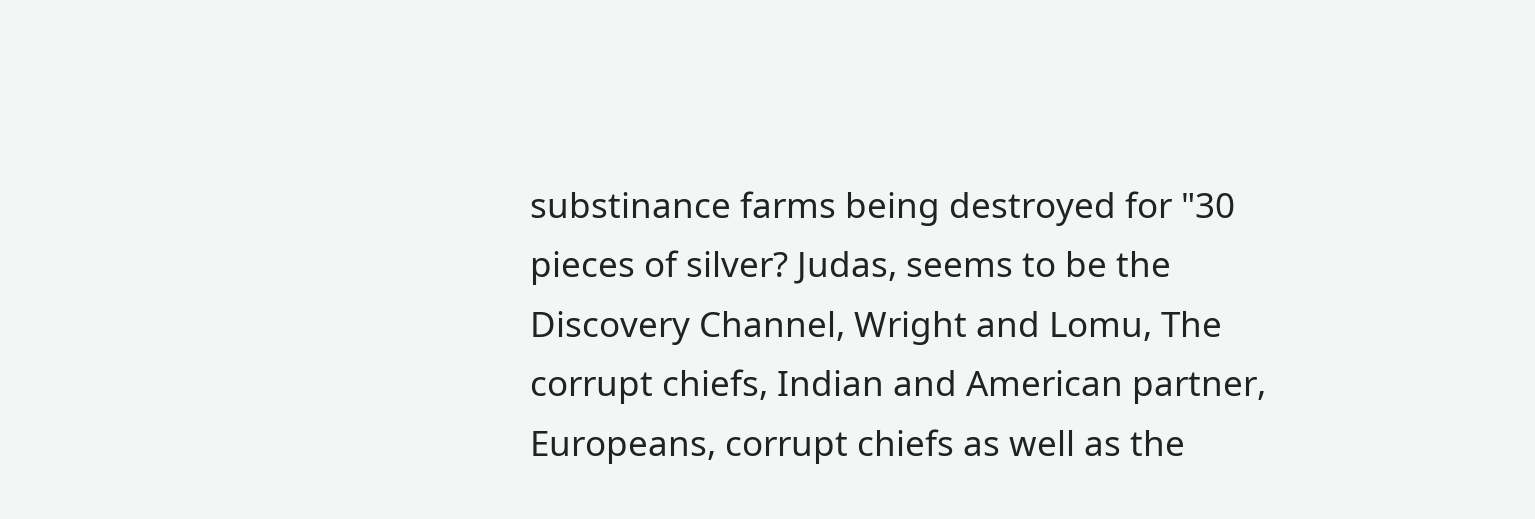substinance farms being destroyed for "30 pieces of silver? Judas, seems to be the Discovery Channel, Wright and Lomu, The corrupt chiefs, Indian and American partner, Europeans, corrupt chiefs as well as the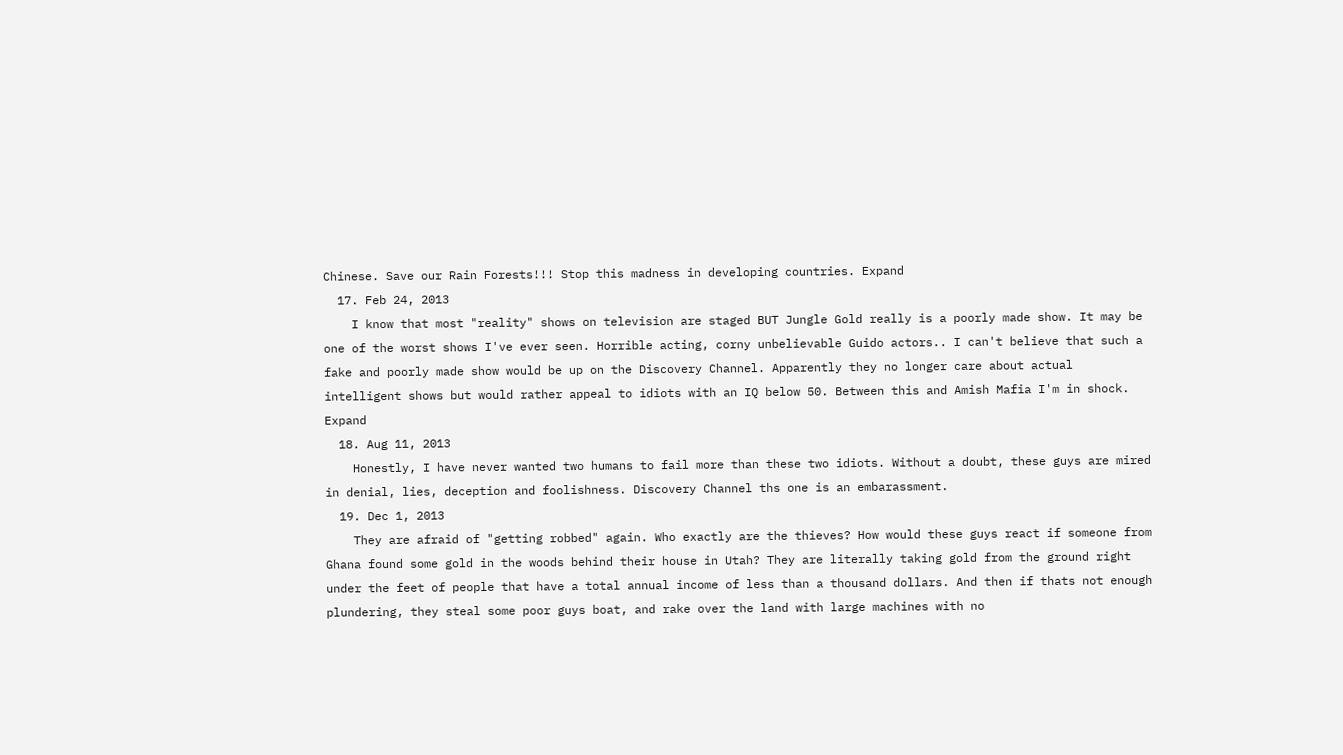Chinese. Save our Rain Forests!!! Stop this madness in developing countries. Expand
  17. Feb 24, 2013
    I know that most "reality" shows on television are staged BUT Jungle Gold really is a poorly made show. It may be one of the worst shows I've ever seen. Horrible acting, corny unbelievable Guido actors.. I can't believe that such a fake and poorly made show would be up on the Discovery Channel. Apparently they no longer care about actual intelligent shows but would rather appeal to idiots with an IQ below 50. Between this and Amish Mafia I'm in shock. Expand
  18. Aug 11, 2013
    Honestly, I have never wanted two humans to fail more than these two idiots. Without a doubt, these guys are mired in denial, lies, deception and foolishness. Discovery Channel ths one is an embarassment.
  19. Dec 1, 2013
    They are afraid of "getting robbed" again. Who exactly are the thieves? How would these guys react if someone from Ghana found some gold in the woods behind their house in Utah? They are literally taking gold from the ground right under the feet of people that have a total annual income of less than a thousand dollars. And then if thats not enough plundering, they steal some poor guys boat, and rake over the land with large machines with no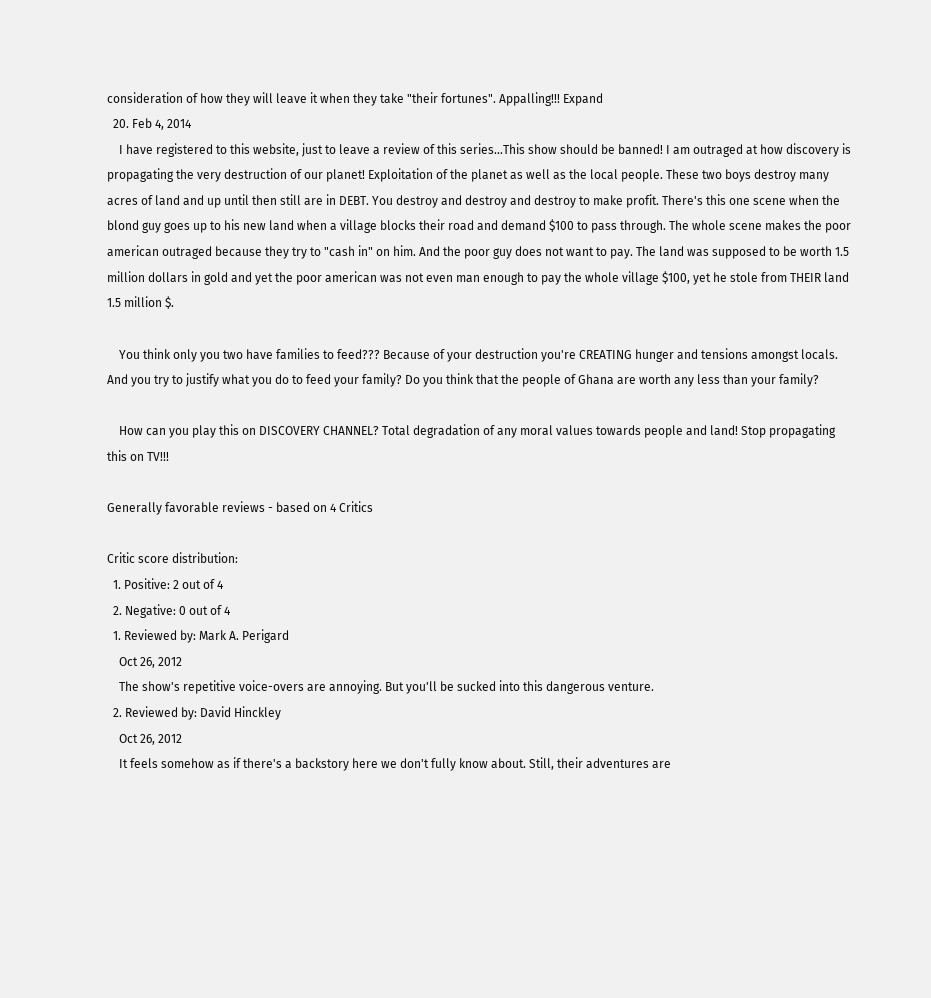consideration of how they will leave it when they take "their fortunes". Appalling!!! Expand
  20. Feb 4, 2014
    I have registered to this website, just to leave a review of this series...This show should be banned! I am outraged at how discovery is propagating the very destruction of our planet! Exploitation of the planet as well as the local people. These two boys destroy many acres of land and up until then still are in DEBT. You destroy and destroy and destroy to make profit. There's this one scene when the blond guy goes up to his new land when a village blocks their road and demand $100 to pass through. The whole scene makes the poor american outraged because they try to "cash in" on him. And the poor guy does not want to pay. The land was supposed to be worth 1.5 million dollars in gold and yet the poor american was not even man enough to pay the whole village $100, yet he stole from THEIR land 1.5 million $.

    You think only you two have families to feed??? Because of your destruction you're CREATING hunger and tensions amongst locals. And you try to justify what you do to feed your family? Do you think that the people of Ghana are worth any less than your family?

    How can you play this on DISCOVERY CHANNEL? Total degradation of any moral values towards people and land! Stop propagating this on TV!!!

Generally favorable reviews - based on 4 Critics

Critic score distribution:
  1. Positive: 2 out of 4
  2. Negative: 0 out of 4
  1. Reviewed by: Mark A. Perigard
    Oct 26, 2012
    The show's repetitive voice-overs are annoying. But you'll be sucked into this dangerous venture.
  2. Reviewed by: David Hinckley
    Oct 26, 2012
    It feels somehow as if there's a backstory here we don't fully know about. Still, their adventures are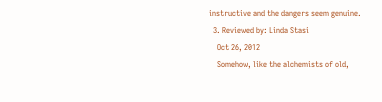instructive and the dangers seem genuine.
  3. Reviewed by: Linda Stasi
    Oct 26, 2012
    Somehow, like the alchemists of old,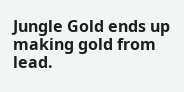Jungle Gold ends up making gold from lead.